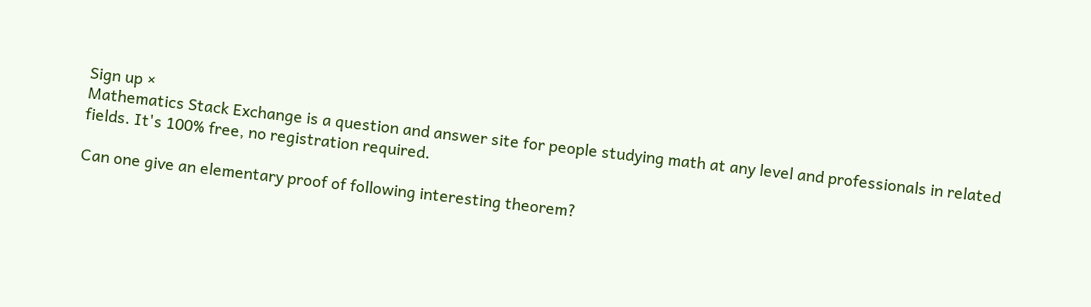Sign up ×
Mathematics Stack Exchange is a question and answer site for people studying math at any level and professionals in related fields. It's 100% free, no registration required.

Can one give an elementary proof of following interesting theorem?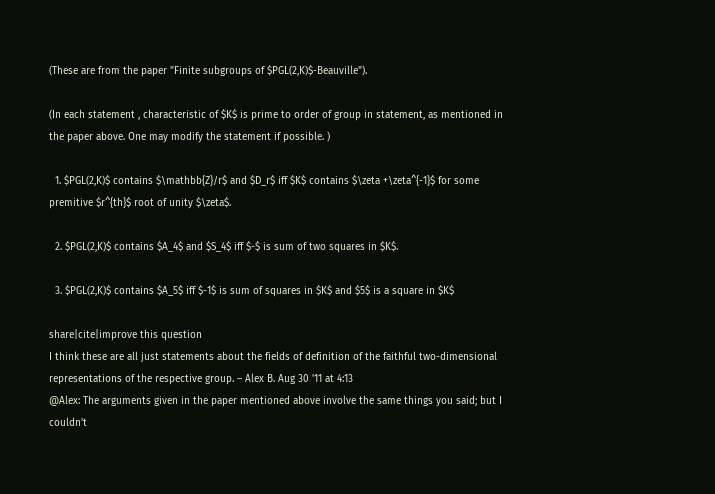(These are from the paper "Finite subgroups of $PGL(2,K)$-Beauville").

(In each statement , characteristic of $K$ is prime to order of group in statement, as mentioned in the paper above. One may modify the statement if possible. )

  1. $PGL(2,K)$ contains $\mathbb{Z}/r$ and $D_r$ iff $K$ contains $\zeta +\zeta^{-1}$ for some premitive $r^{th}$ root of unity $\zeta$.

  2. $PGL(2,K)$ contains $A_4$ and $S_4$ iff $-$ is sum of two squares in $K$.

  3. $PGL(2,K)$ contains $A_5$ iff $-1$ is sum of squares in $K$ and $5$ is a square in $K$

share|cite|improve this question
I think these are all just statements about the fields of definition of the faithful two-dimensional representations of the respective group. – Alex B. Aug 30 '11 at 4:13
@Alex: The arguments given in the paper mentioned above involve the same things you said; but I couldn't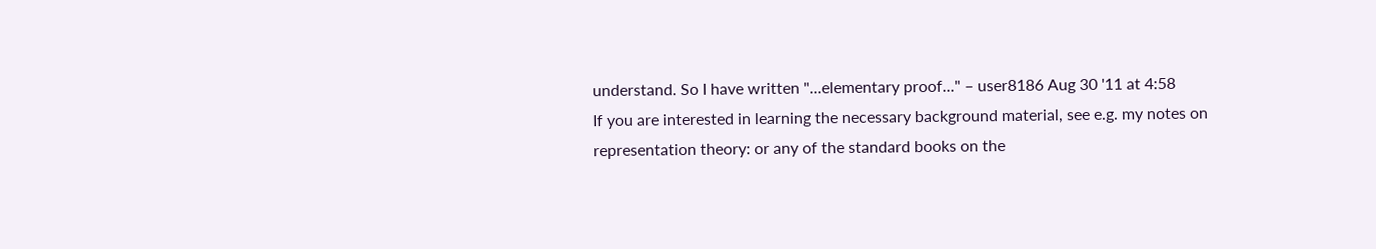understand. So I have written "...elementary proof..." – user8186 Aug 30 '11 at 4:58
If you are interested in learning the necessary background material, see e.g. my notes on representation theory: or any of the standard books on the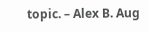topic. – Alex B. Aug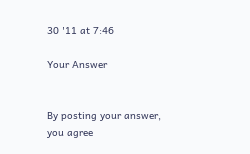30 '11 at 7:46

Your Answer


By posting your answer, you agree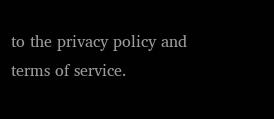to the privacy policy and terms of service.